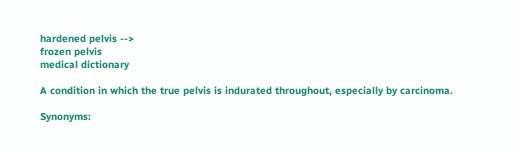hardened pelvis -->
frozen pelvis
medical dictionary

A condition in which the true pelvis is indurated throughout, especially by carcinoma.

Synonyms: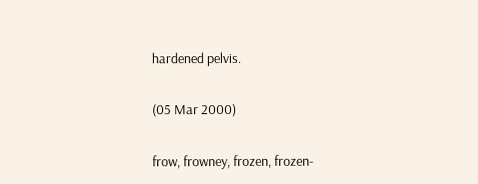hardened pelvis.

(05 Mar 2000)

frow, frowney, frozen, frozen-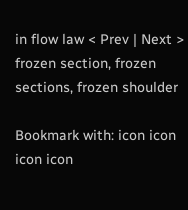in flow law < Prev | Next > frozen section, frozen sections, frozen shoulder

Bookmark with: icon icon icon icon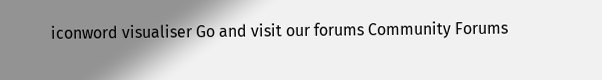iconword visualiser Go and visit our forums Community Forums